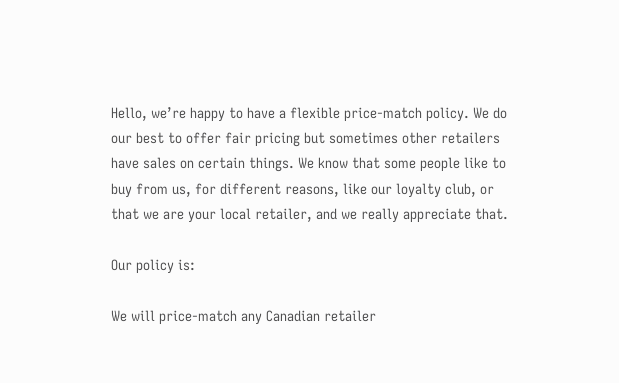Hello, we’re happy to have a flexible price-match policy. We do our best to offer fair pricing but sometimes other retailers have sales on certain things. We know that some people like to buy from us, for different reasons, like our loyalty club, or that we are your local retailer, and we really appreciate that.

Our policy is:

We will price-match any Canadian retailer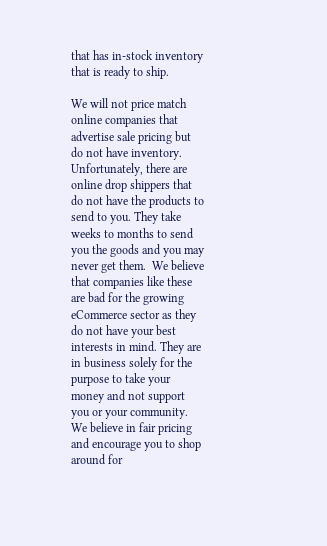that has in-stock inventory that is ready to ship.

We will not price match online companies that advertise sale pricing but do not have inventory. Unfortunately, there are online drop shippers that do not have the products to send to you. They take weeks to months to send you the goods and you may never get them.  We believe that companies like these are bad for the growing eCommerce sector as they do not have your best interests in mind. They are in business solely for the purpose to take your money and not support you or your community. We believe in fair pricing and encourage you to shop around for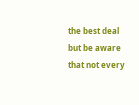the best deal but be aware that not every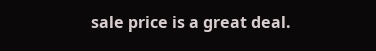sale price is a great deal.